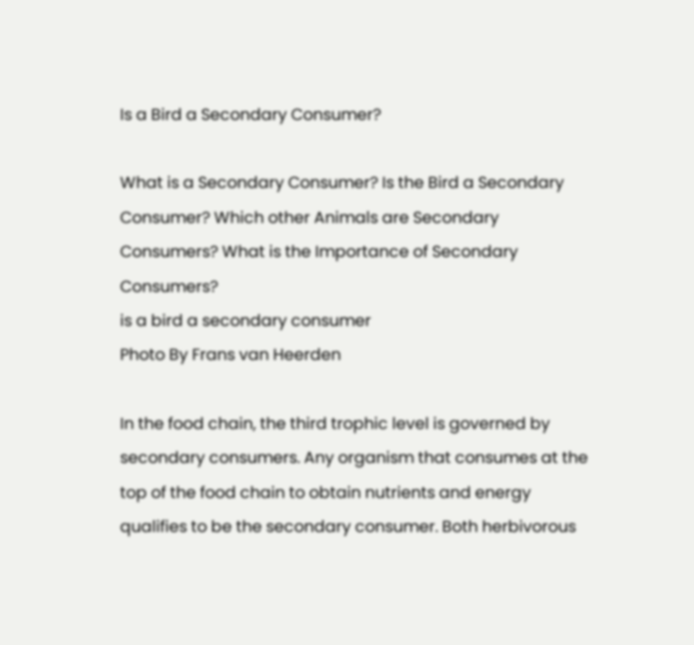Is a Bird a Secondary Consumer?

What is a Secondary Consumer? Is the Bird a Secondary Consumer? Which other Animals are Secondary Consumers? What is the Importance of Secondary Consumers?
is a bird a secondary consumer
Photo By Frans van Heerden

In the food chain, the third trophic level is governed by secondary consumers. Any organism that consumes at the top of the food chain to obtain nutrients and energy qualifies to be the secondary consumer. Both herbivorous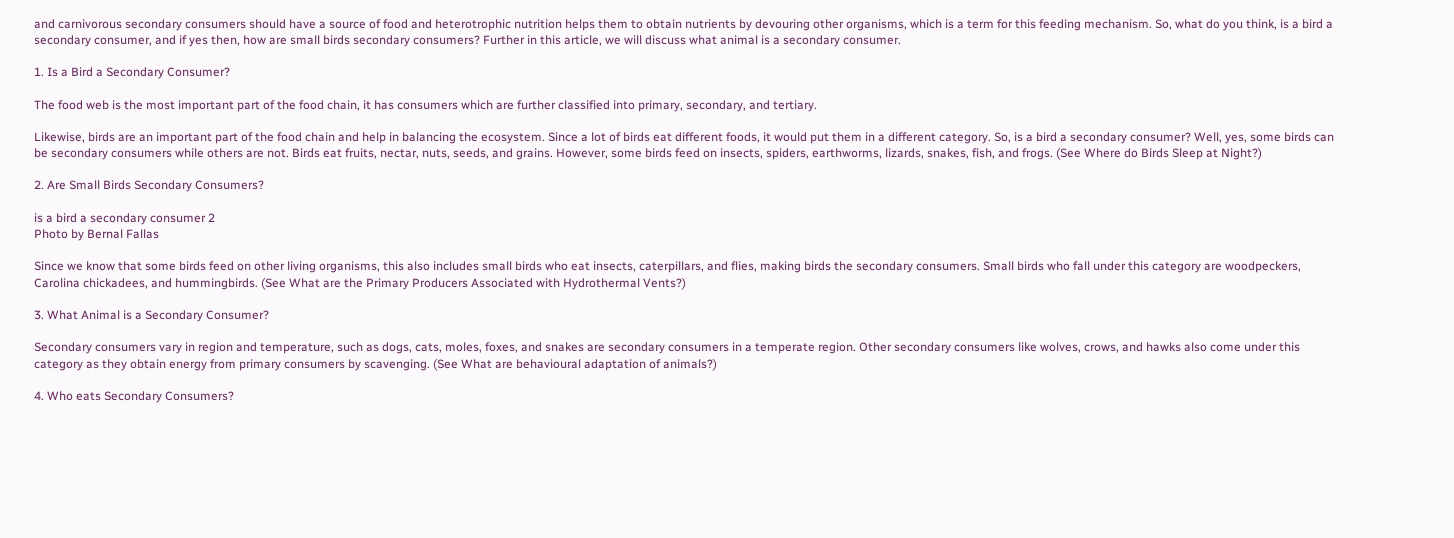and carnivorous secondary consumers should have a source of food and heterotrophic nutrition helps them to obtain nutrients by devouring other organisms, which is a term for this feeding mechanism. So, what do you think, is a bird a secondary consumer, and if yes then, how are small birds secondary consumers? Further in this article, we will discuss what animal is a secondary consumer.

1. Is a Bird a Secondary Consumer?

The food web is the most important part of the food chain, it has consumers which are further classified into primary, secondary, and tertiary.

Likewise, birds are an important part of the food chain and help in balancing the ecosystem. Since a lot of birds eat different foods, it would put them in a different category. So, is a bird a secondary consumer? Well, yes, some birds can be secondary consumers while others are not. Birds eat fruits, nectar, nuts, seeds, and grains. However, some birds feed on insects, spiders, earthworms, lizards, snakes, fish, and frogs. (See Where do Birds Sleep at Night?)

2. Are Small Birds Secondary Consumers?

is a bird a secondary consumer 2
Photo by Bernal Fallas

Since we know that some birds feed on other living organisms, this also includes small birds who eat insects, caterpillars, and flies, making birds the secondary consumers. Small birds who fall under this category are woodpeckers, Carolina chickadees, and hummingbirds. (See What are the Primary Producers Associated with Hydrothermal Vents?)

3. What Animal is a Secondary Consumer?

Secondary consumers vary in region and temperature, such as dogs, cats, moles, foxes, and snakes are secondary consumers in a temperate region. Other secondary consumers like wolves, crows, and hawks also come under this category as they obtain energy from primary consumers by scavenging. (See What are behavioural adaptation of animals?)

4. Who eats Secondary Consumers?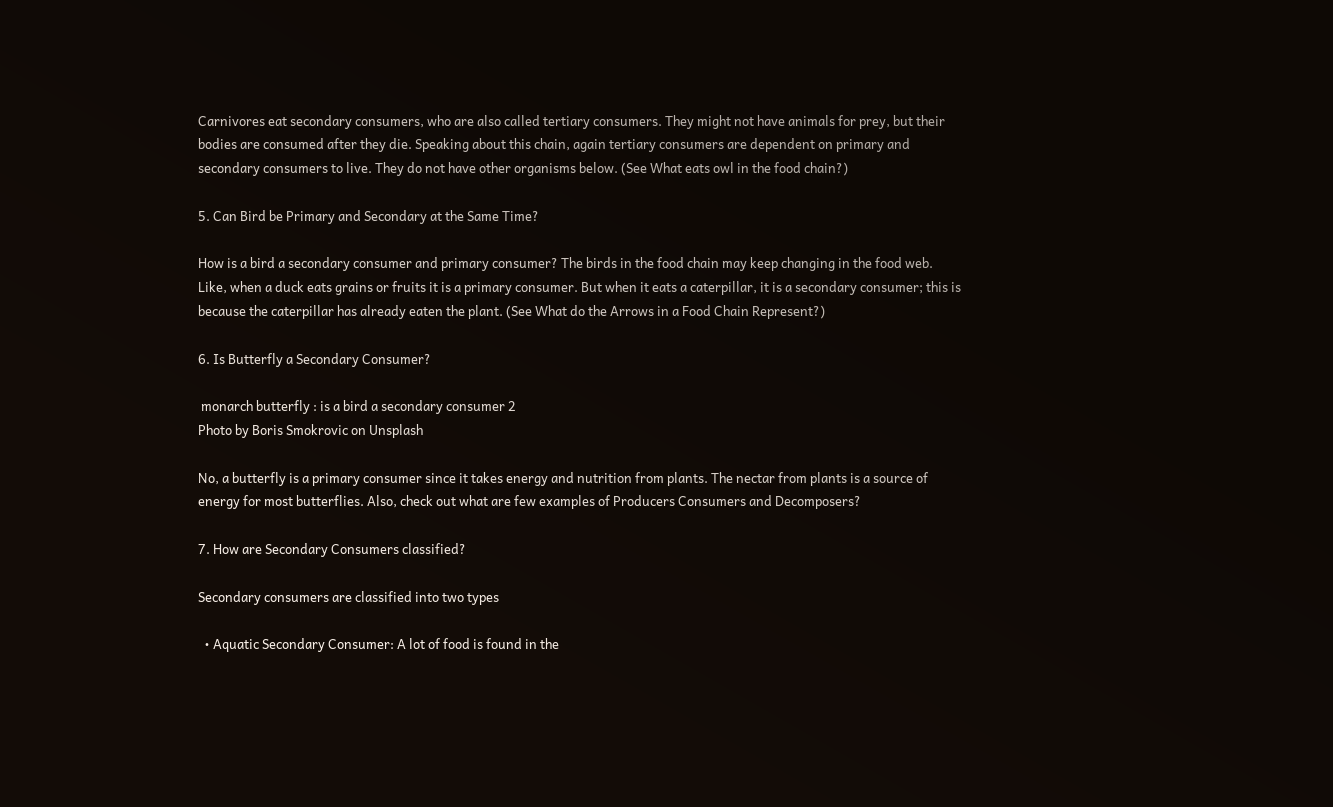Carnivores eat secondary consumers, who are also called tertiary consumers. They might not have animals for prey, but their bodies are consumed after they die. Speaking about this chain, again tertiary consumers are dependent on primary and secondary consumers to live. They do not have other organisms below. (See What eats owl in the food chain?)

5. Can Bird be Primary and Secondary at the Same Time?

How is a bird a secondary consumer and primary consumer? The birds in the food chain may keep changing in the food web. Like, when a duck eats grains or fruits it is a primary consumer. But when it eats a caterpillar, it is a secondary consumer; this is because the caterpillar has already eaten the plant. (See What do the Arrows in a Food Chain Represent?)

6. Is Butterfly a Secondary Consumer?

 monarch butterfly : is a bird a secondary consumer 2
Photo by Boris Smokrovic on Unsplash

No, a butterfly is a primary consumer since it takes energy and nutrition from plants. The nectar from plants is a source of energy for most butterflies. Also, check out what are few examples of Producers Consumers and Decomposers?

7. How are Secondary Consumers classified?

Secondary consumers are classified into two types

  • Aquatic Secondary Consumer: A lot of food is found in the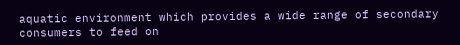aquatic environment which provides a wide range of secondary consumers to feed on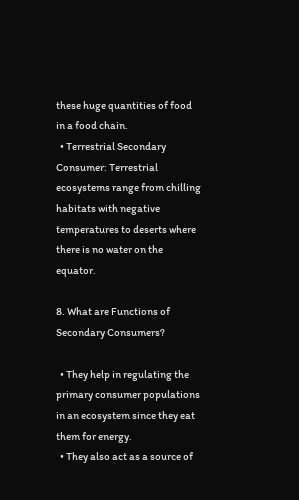these huge quantities of food in a food chain.
  • Terrestrial Secondary Consumer: Terrestrial ecosystems range from chilling habitats with negative temperatures to deserts where there is no water on the equator.

8. What are Functions of Secondary Consumers?

  • They help in regulating the primary consumer populations in an ecosystem since they eat them for energy.
  • They also act as a source of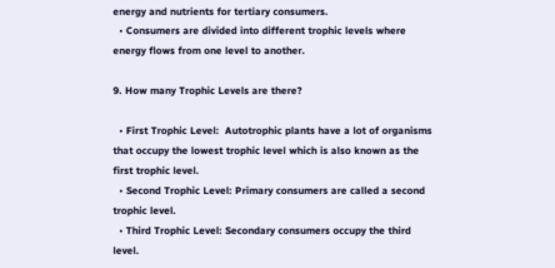energy and nutrients for tertiary consumers.
  • Consumers are divided into different trophic levels where energy flows from one level to another.

9. How many Trophic Levels are there?

  • First Trophic Level:  Autotrophic plants have a lot of organisms that occupy the lowest trophic level which is also known as the first trophic level.
  • Second Trophic Level: Primary consumers are called a second trophic level.
  • Third Trophic Level: Secondary consumers occupy the third level.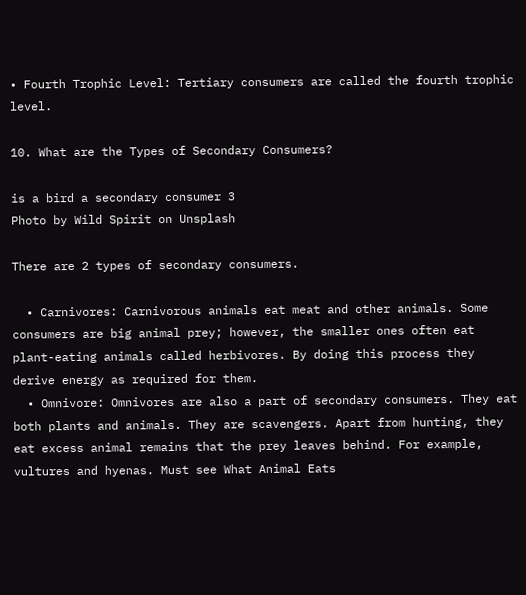• Fourth Trophic Level: Tertiary consumers are called the fourth trophic level.

10. What are the Types of Secondary Consumers?

is a bird a secondary consumer 3
Photo by Wild Spirit on Unsplash

There are 2 types of secondary consumers.

  • Carnivores: Carnivorous animals eat meat and other animals. Some consumers are big animal prey; however, the smaller ones often eat plant-eating animals called herbivores. By doing this process they derive energy as required for them.
  • Omnivore: Omnivores are also a part of secondary consumers. They eat both plants and animals. They are scavengers. Apart from hunting, they eat excess animal remains that the prey leaves behind. For example, vultures and hyenas. Must see What Animal Eats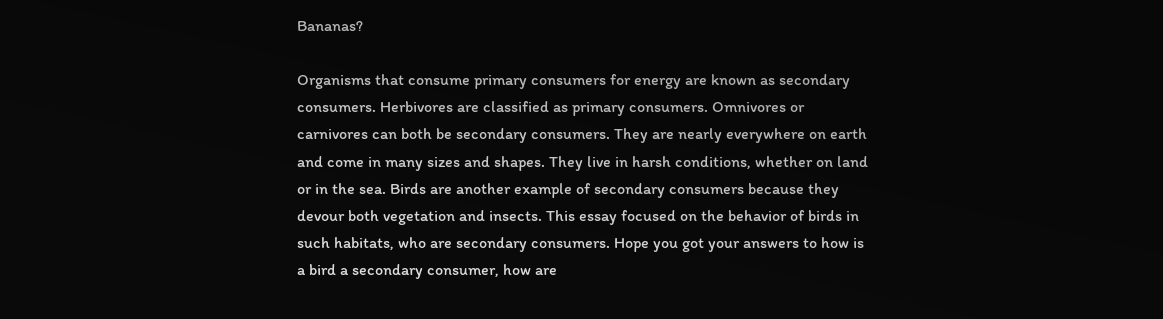Bananas?

Organisms that consume primary consumers for energy are known as secondary consumers. Herbivores are classified as primary consumers. Omnivores or carnivores can both be secondary consumers. They are nearly everywhere on earth and come in many sizes and shapes. They live in harsh conditions, whether on land or in the sea. Birds are another example of secondary consumers because they devour both vegetation and insects. This essay focused on the behavior of birds in such habitats, who are secondary consumers. Hope you got your answers to how is a bird a secondary consumer, how are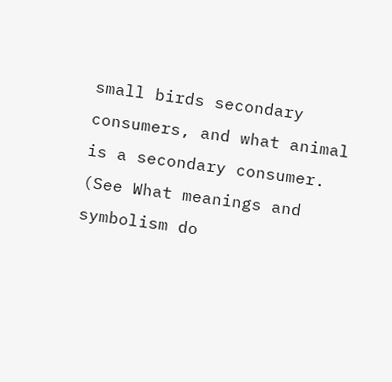small birds secondary consumers, and what animal is a secondary consumer. (See What meanings and symbolism do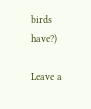birds have?)

Leave a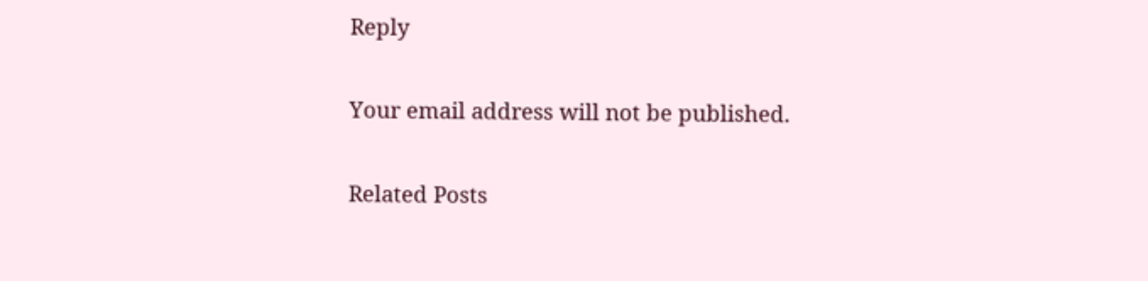Reply

Your email address will not be published.

Related Posts